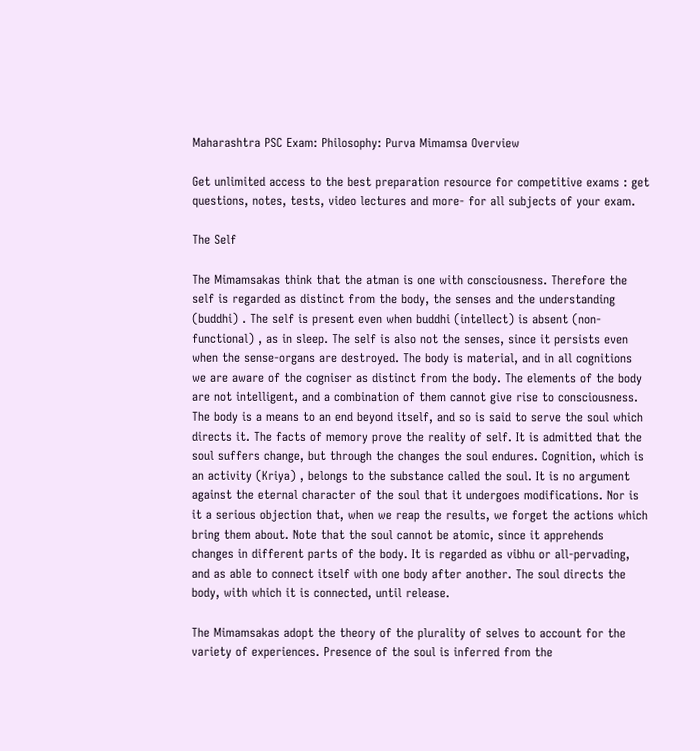Maharashtra PSC Exam: Philosophy: Purva Mimamsa Overview

Get unlimited access to the best preparation resource for competitive exams : get questions, notes, tests, video lectures and more- for all subjects of your exam.

The Self

The Mimamsakas think that the atman is one with consciousness. Therefore the self is regarded as distinct from the body, the senses and the understanding (buddhi) . The self is present even when buddhi (intellect) is absent (non-functional) , as in sleep. The self is also not the senses, since it persists even when the sense-organs are destroyed. The body is material, and in all cognitions we are aware of the cogniser as distinct from the body. The elements of the body are not intelligent, and a combination of them cannot give rise to consciousness. The body is a means to an end beyond itself, and so is said to serve the soul which directs it. The facts of memory prove the reality of self. It is admitted that the soul suffers change, but through the changes the soul endures. Cognition, which is an activity (Kriya) , belongs to the substance called the soul. It is no argument against the eternal character of the soul that it undergoes modifications. Nor is it a serious objection that, when we reap the results, we forget the actions which bring them about. Note that the soul cannot be atomic, since it apprehends changes in different parts of the body. It is regarded as vibhu or all-pervading, and as able to connect itself with one body after another. The soul directs the body, with which it is connected, until release.

The Mimamsakas adopt the theory of the plurality of selves to account for the variety of experiences. Presence of the soul is inferred from the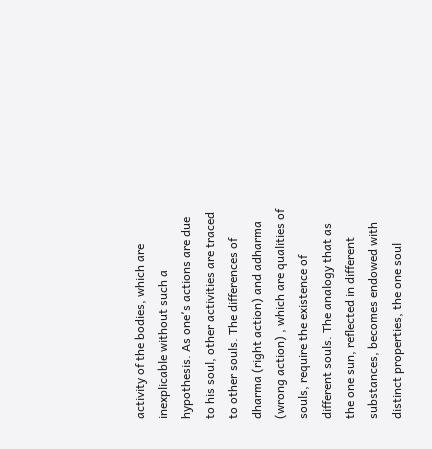activity of the bodies, which are inexplicable without such a hypothesis. As one՚s actions are due to his soul, other activities are traced to other souls. The differences of dharma (right action) and adharma (wrong action) , which are qualities of souls, require the existence of different souls. The analogy that as the one sun, reflected in different substances, becomes endowed with distinct properties, the one soul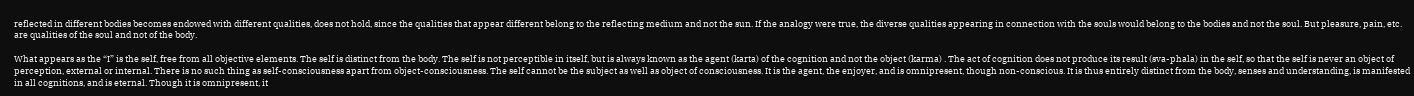reflected in different bodies becomes endowed with different qualities, does not hold, since the qualities that appear different belong to the reflecting medium and not the sun. If the analogy were true, the diverse qualities appearing in connection with the souls would belong to the bodies and not the soul. But pleasure, pain, etc. are qualities of the soul and not of the body.

What appears as the “I” is the self, free from all objective elements. The self is distinct from the body. The self is not perceptible in itself, but is always known as the agent (karta) of the cognition and not the object (karma) . The act of cognition does not produce its result (sva-phala) in the self, so that the self is never an object of perception, external or internal. There is no such thing as self-consciousness apart from object-consciousness. The self cannot be the subject as well as object of consciousness. It is the agent, the enjoyer, and is omnipresent, though non-conscious. It is thus entirely distinct from the body, senses and understanding, is manifested in all cognitions, and is eternal. Though it is omnipresent, it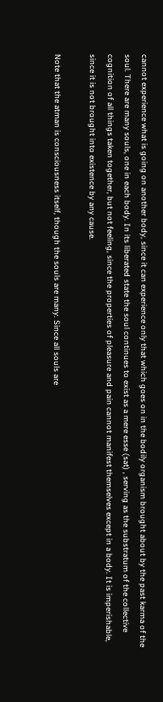cannot experience what is going on another body, since it can experience only that which goes on in the bodily organism brought about by the past karma of the soul. There are many souls, one in each body. In its liberated state the soul continues to exist as a mere esse (sat) , serving as the substratum of the collective cognition of all things taken together, but not feeling, since the properties of pleasure and pain cannot manifest themselves except in a body. It is imperishable, since it is not brought into existence by any cause.

Note that the atman is consciousness itself, though the souls are many. Since all souls are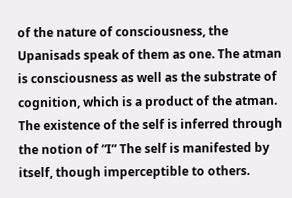of the nature of consciousness, the Upanisads speak of them as one. The atman is consciousness as well as the substrate of cognition, which is a product of the atman. The existence of the self is inferred through the notion of “I” The self is manifested by itself, though imperceptible to others.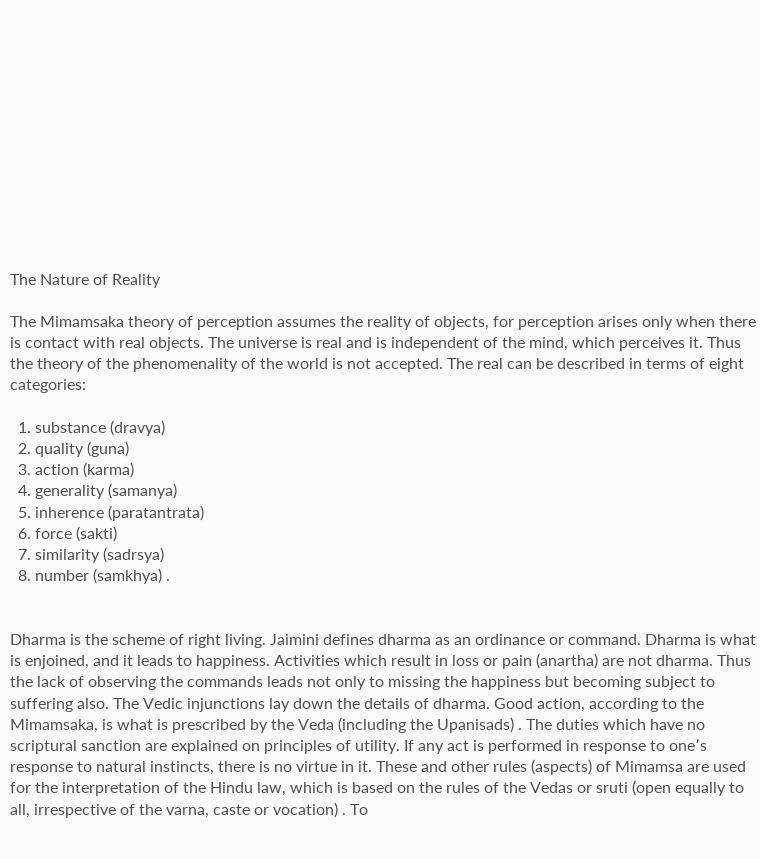The Nature of Reality

The Mimamsaka theory of perception assumes the reality of objects, for perception arises only when there is contact with real objects. The universe is real and is independent of the mind, which perceives it. Thus the theory of the phenomenality of the world is not accepted. The real can be described in terms of eight categories:

  1. substance (dravya)
  2. quality (guna)
  3. action (karma)
  4. generality (samanya)
  5. inherence (paratantrata)
  6. force (sakti)
  7. similarity (sadrsya)
  8. number (samkhya) .


Dharma is the scheme of right living. Jaimini defines dharma as an ordinance or command. Dharma is what is enjoined, and it leads to happiness. Activities which result in loss or pain (anartha) are not dharma. Thus the lack of observing the commands leads not only to missing the happiness but becoming subject to suffering also. The Vedic injunctions lay down the details of dharma. Good action, according to the Mimamsaka, is what is prescribed by the Veda (including the Upanisads) . The duties which have no scriptural sanction are explained on principles of utility. If any act is performed in response to one՚s response to natural instincts, there is no virtue in it. These and other rules (aspects) of Mimamsa are used for the interpretation of the Hindu law, which is based on the rules of the Vedas or sruti (open equally to all, irrespective of the varna, caste or vocation) . To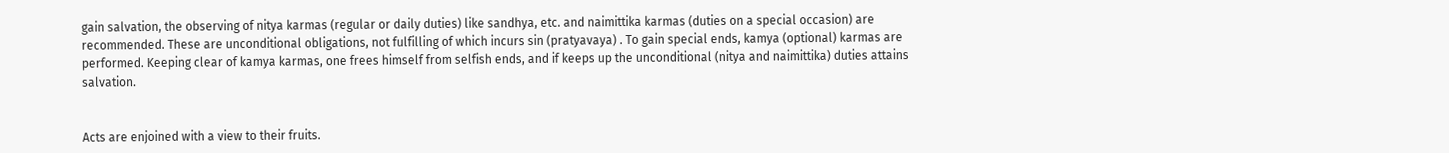gain salvation, the observing of nitya karmas (regular or daily duties) like sandhya, etc. and naimittika karmas (duties on a special occasion) are recommended. These are unconditional obligations, not fulfilling of which incurs sin (pratyavaya) . To gain special ends, kamya (optional) karmas are performed. Keeping clear of kamya karmas, one frees himself from selfish ends, and if keeps up the unconditional (nitya and naimittika) duties attains salvation.


Acts are enjoined with a view to their fruits.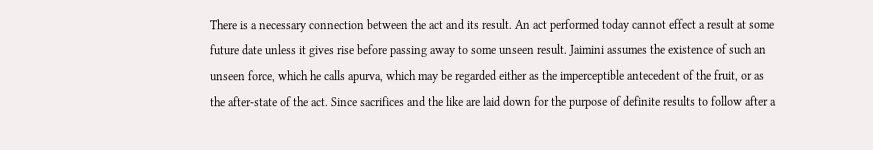There is a necessary connection between the act and its result. An act performed today cannot effect a result at some future date unless it gives rise before passing away to some unseen result. Jaimini assumes the existence of such an unseen force, which he calls apurva, which may be regarded either as the imperceptible antecedent of the fruit, or as the after-state of the act. Since sacrifices and the like are laid down for the purpose of definite results to follow after a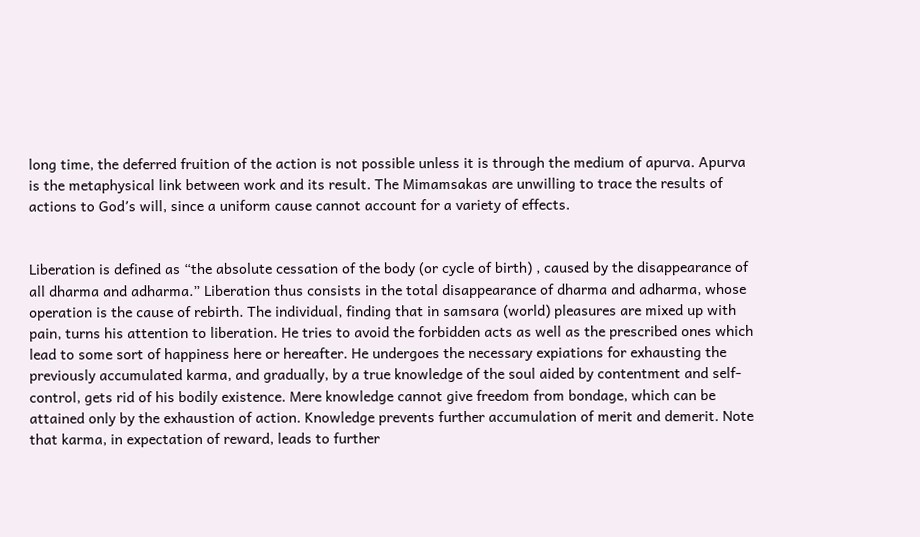long time, the deferred fruition of the action is not possible unless it is through the medium of apurva. Apurva is the metaphysical link between work and its result. The Mimamsakas are unwilling to trace the results of actions to God՚s will, since a uniform cause cannot account for a variety of effects.


Liberation is defined as “the absolute cessation of the body (or cycle of birth) , caused by the disappearance of all dharma and adharma.” Liberation thus consists in the total disappearance of dharma and adharma, whose operation is the cause of rebirth. The individual, finding that in samsara (world) pleasures are mixed up with pain, turns his attention to liberation. He tries to avoid the forbidden acts as well as the prescribed ones which lead to some sort of happiness here or hereafter. He undergoes the necessary expiations for exhausting the previously accumulated karma, and gradually, by a true knowledge of the soul aided by contentment and self-control, gets rid of his bodily existence. Mere knowledge cannot give freedom from bondage, which can be attained only by the exhaustion of action. Knowledge prevents further accumulation of merit and demerit. Note that karma, in expectation of reward, leads to further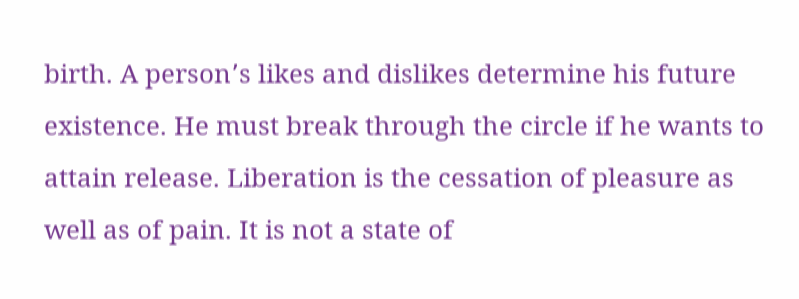birth. A person՚s likes and dislikes determine his future existence. He must break through the circle if he wants to attain release. Liberation is the cessation of pleasure as well as of pain. It is not a state of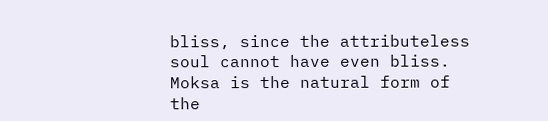bliss, since the attributeless soul cannot have even bliss. Moksa is the natural form of the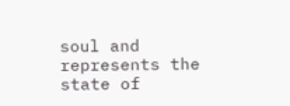soul and represents the state of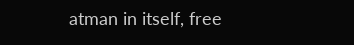atman in itself, free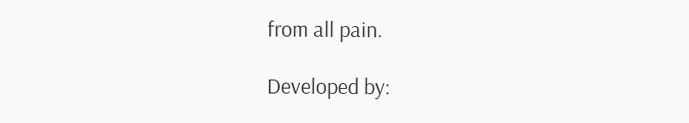from all pain.

Developed by: